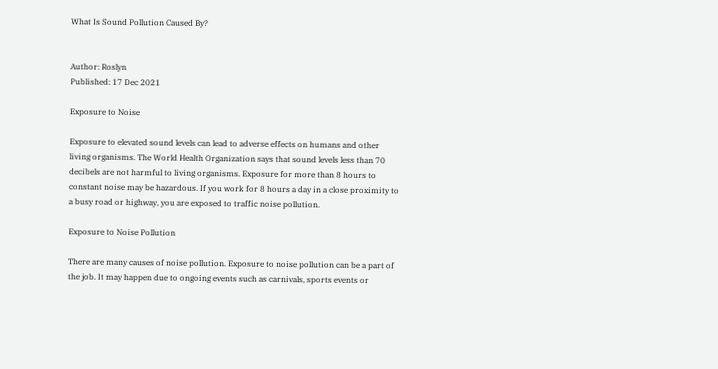What Is Sound Pollution Caused By?


Author: Roslyn
Published: 17 Dec 2021

Exposure to Noise

Exposure to elevated sound levels can lead to adverse effects on humans and other living organisms. The World Health Organization says that sound levels less than 70 decibels are not harmful to living organisms. Exposure for more than 8 hours to constant noise may be hazardous. If you work for 8 hours a day in a close proximity to a busy road or highway, you are exposed to traffic noise pollution.

Exposure to Noise Pollution

There are many causes of noise pollution. Exposure to noise pollution can be a part of the job. It may happen due to ongoing events such as carnivals, sports events or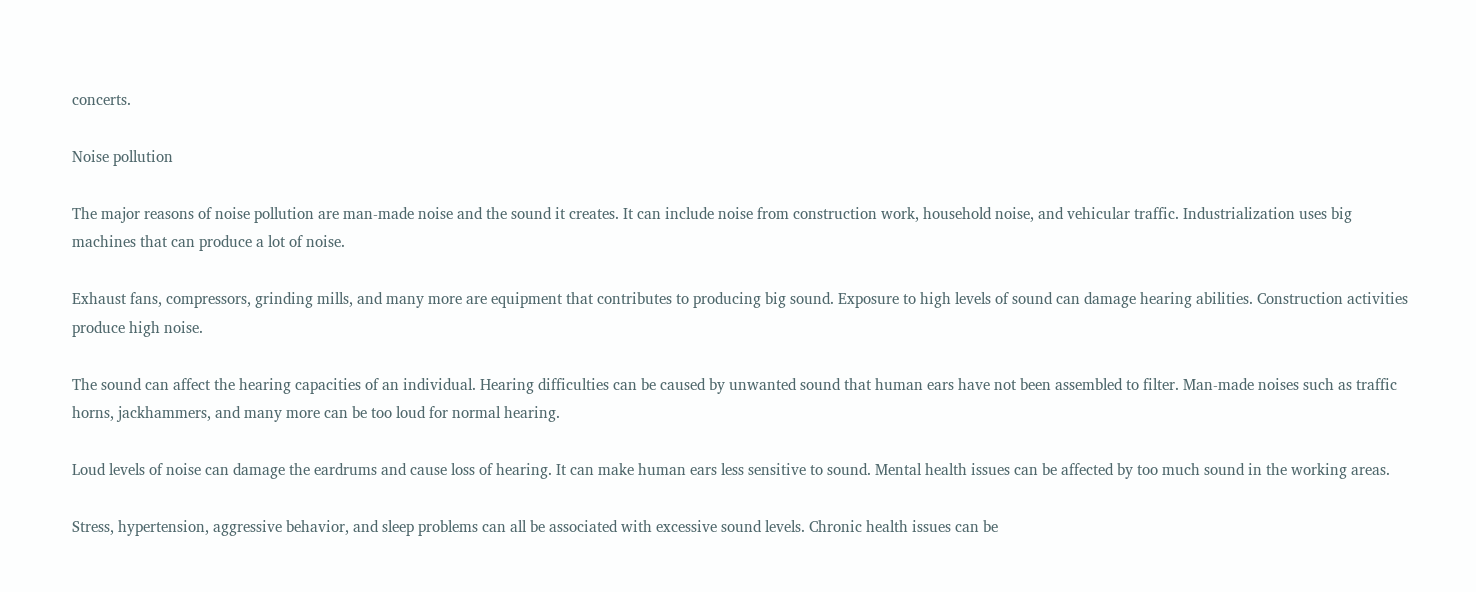concerts.

Noise pollution

The major reasons of noise pollution are man-made noise and the sound it creates. It can include noise from construction work, household noise, and vehicular traffic. Industrialization uses big machines that can produce a lot of noise.

Exhaust fans, compressors, grinding mills, and many more are equipment that contributes to producing big sound. Exposure to high levels of sound can damage hearing abilities. Construction activities produce high noise.

The sound can affect the hearing capacities of an individual. Hearing difficulties can be caused by unwanted sound that human ears have not been assembled to filter. Man-made noises such as traffic horns, jackhammers, and many more can be too loud for normal hearing.

Loud levels of noise can damage the eardrums and cause loss of hearing. It can make human ears less sensitive to sound. Mental health issues can be affected by too much sound in the working areas.

Stress, hypertension, aggressive behavior, and sleep problems can all be associated with excessive sound levels. Chronic health issues can be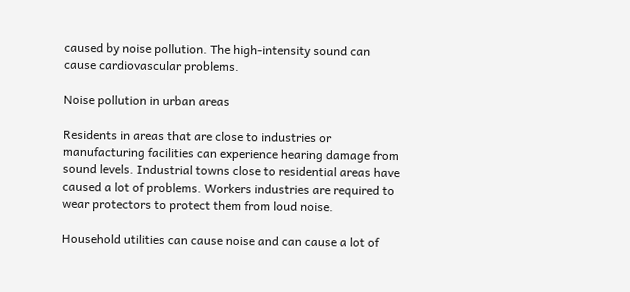caused by noise pollution. The high-intensity sound can cause cardiovascular problems.

Noise pollution in urban areas

Residents in areas that are close to industries or manufacturing facilities can experience hearing damage from sound levels. Industrial towns close to residential areas have caused a lot of problems. Workers industries are required to wear protectors to protect them from loud noise.

Household utilities can cause noise and can cause a lot of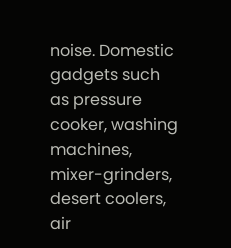noise. Domestic gadgets such as pressure cooker, washing machines, mixer-grinders, desert coolers, air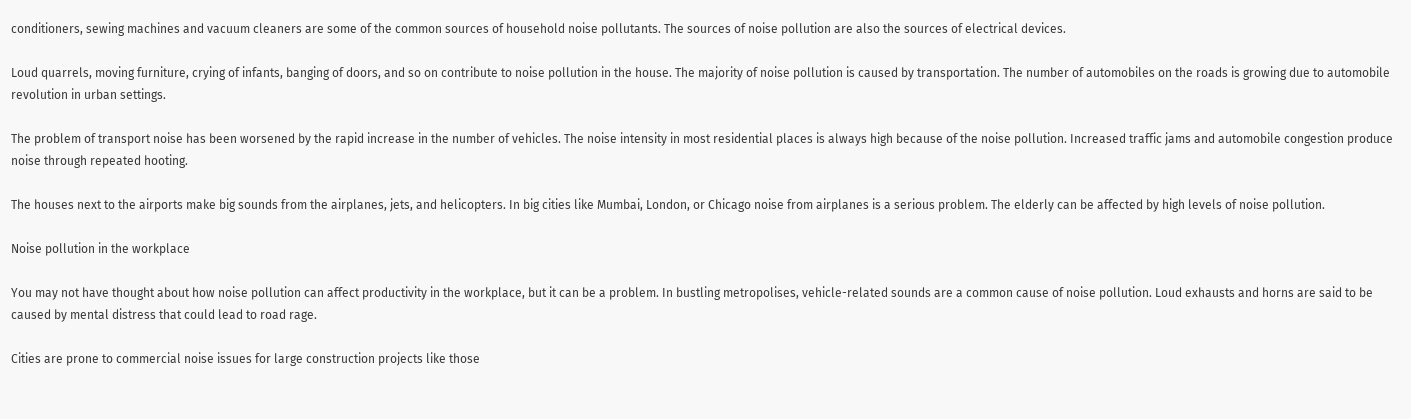conditioners, sewing machines and vacuum cleaners are some of the common sources of household noise pollutants. The sources of noise pollution are also the sources of electrical devices.

Loud quarrels, moving furniture, crying of infants, banging of doors, and so on contribute to noise pollution in the house. The majority of noise pollution is caused by transportation. The number of automobiles on the roads is growing due to automobile revolution in urban settings.

The problem of transport noise has been worsened by the rapid increase in the number of vehicles. The noise intensity in most residential places is always high because of the noise pollution. Increased traffic jams and automobile congestion produce noise through repeated hooting.

The houses next to the airports make big sounds from the airplanes, jets, and helicopters. In big cities like Mumbai, London, or Chicago noise from airplanes is a serious problem. The elderly can be affected by high levels of noise pollution.

Noise pollution in the workplace

You may not have thought about how noise pollution can affect productivity in the workplace, but it can be a problem. In bustling metropolises, vehicle-related sounds are a common cause of noise pollution. Loud exhausts and horns are said to be caused by mental distress that could lead to road rage.

Cities are prone to commercial noise issues for large construction projects like those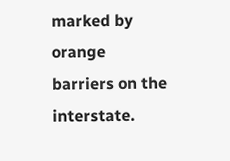marked by orange barriers on the interstate.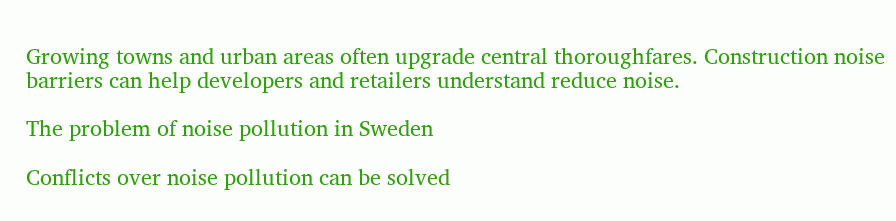Growing towns and urban areas often upgrade central thoroughfares. Construction noise barriers can help developers and retailers understand reduce noise.

The problem of noise pollution in Sweden

Conflicts over noise pollution can be solved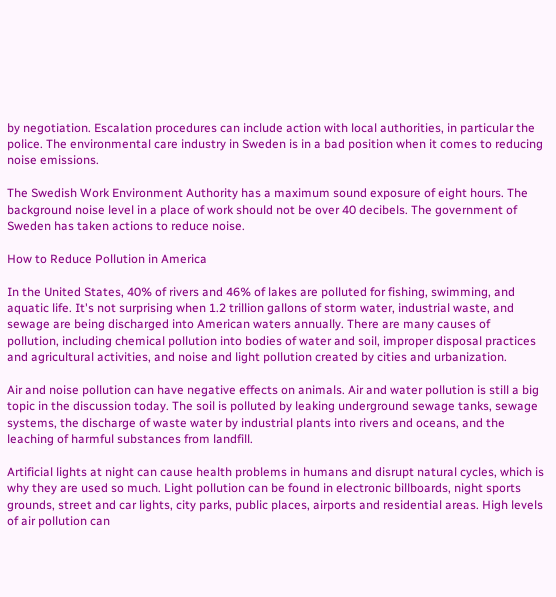by negotiation. Escalation procedures can include action with local authorities, in particular the police. The environmental care industry in Sweden is in a bad position when it comes to reducing noise emissions.

The Swedish Work Environment Authority has a maximum sound exposure of eight hours. The background noise level in a place of work should not be over 40 decibels. The government of Sweden has taken actions to reduce noise.

How to Reduce Pollution in America

In the United States, 40% of rivers and 46% of lakes are polluted for fishing, swimming, and aquatic life. It's not surprising when 1.2 trillion gallons of storm water, industrial waste, and sewage are being discharged into American waters annually. There are many causes of pollution, including chemical pollution into bodies of water and soil, improper disposal practices and agricultural activities, and noise and light pollution created by cities and urbanization.

Air and noise pollution can have negative effects on animals. Air and water pollution is still a big topic in the discussion today. The soil is polluted by leaking underground sewage tanks, sewage systems, the discharge of waste water by industrial plants into rivers and oceans, and the leaching of harmful substances from landfill.

Artificial lights at night can cause health problems in humans and disrupt natural cycles, which is why they are used so much. Light pollution can be found in electronic billboards, night sports grounds, street and car lights, city parks, public places, airports and residential areas. High levels of air pollution can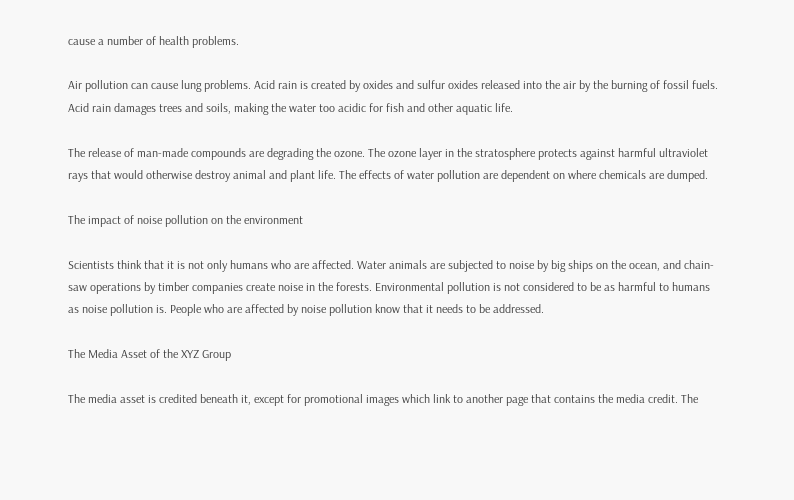cause a number of health problems.

Air pollution can cause lung problems. Acid rain is created by oxides and sulfur oxides released into the air by the burning of fossil fuels. Acid rain damages trees and soils, making the water too acidic for fish and other aquatic life.

The release of man-made compounds are degrading the ozone. The ozone layer in the stratosphere protects against harmful ultraviolet rays that would otherwise destroy animal and plant life. The effects of water pollution are dependent on where chemicals are dumped.

The impact of noise pollution on the environment

Scientists think that it is not only humans who are affected. Water animals are subjected to noise by big ships on the ocean, and chain-saw operations by timber companies create noise in the forests. Environmental pollution is not considered to be as harmful to humans as noise pollution is. People who are affected by noise pollution know that it needs to be addressed.

The Media Asset of the XYZ Group

The media asset is credited beneath it, except for promotional images which link to another page that contains the media credit. The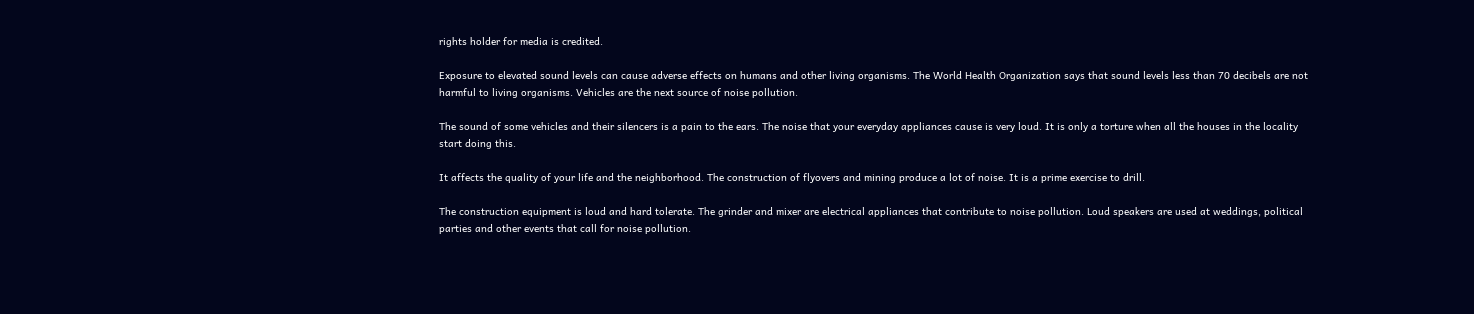rights holder for media is credited.

Exposure to elevated sound levels can cause adverse effects on humans and other living organisms. The World Health Organization says that sound levels less than 70 decibels are not harmful to living organisms. Vehicles are the next source of noise pollution.

The sound of some vehicles and their silencers is a pain to the ears. The noise that your everyday appliances cause is very loud. It is only a torture when all the houses in the locality start doing this.

It affects the quality of your life and the neighborhood. The construction of flyovers and mining produce a lot of noise. It is a prime exercise to drill.

The construction equipment is loud and hard tolerate. The grinder and mixer are electrical appliances that contribute to noise pollution. Loud speakers are used at weddings, political parties and other events that call for noise pollution.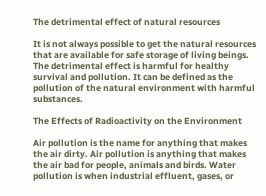The detrimental effect of natural resources

It is not always possible to get the natural resources that are available for safe storage of living beings. The detrimental effect is harmful for healthy survival and pollution. It can be defined as the pollution of the natural environment with harmful substances.

The Effects of Radioactivity on the Environment

Air pollution is the name for anything that makes the air dirty. Air pollution is anything that makes the air bad for people, animals and birds. Water pollution is when industrial effluent, gases, or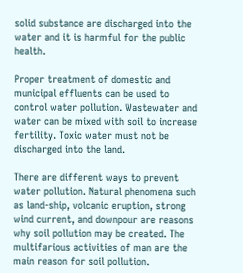solid substance are discharged into the water and it is harmful for the public health.

Proper treatment of domestic and municipal effluents can be used to control water pollution. Wastewater and water can be mixed with soil to increase fertility. Toxic water must not be discharged into the land.

There are different ways to prevent water pollution. Natural phenomena such as land-ship, volcanic eruption, strong wind current, and downpour are reasons why soil pollution may be created. The multifarious activities of man are the main reason for soil pollution.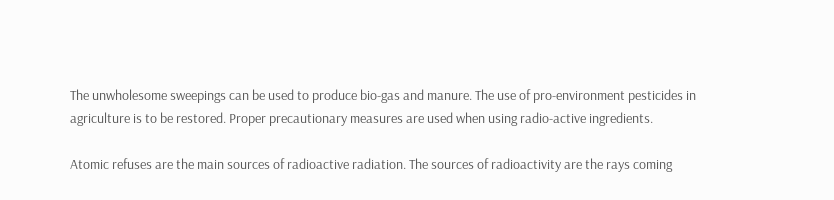The unwholesome sweepings can be used to produce bio-gas and manure. The use of pro-environment pesticides in agriculture is to be restored. Proper precautionary measures are used when using radio-active ingredients.

Atomic refuses are the main sources of radioactive radiation. The sources of radioactivity are the rays coming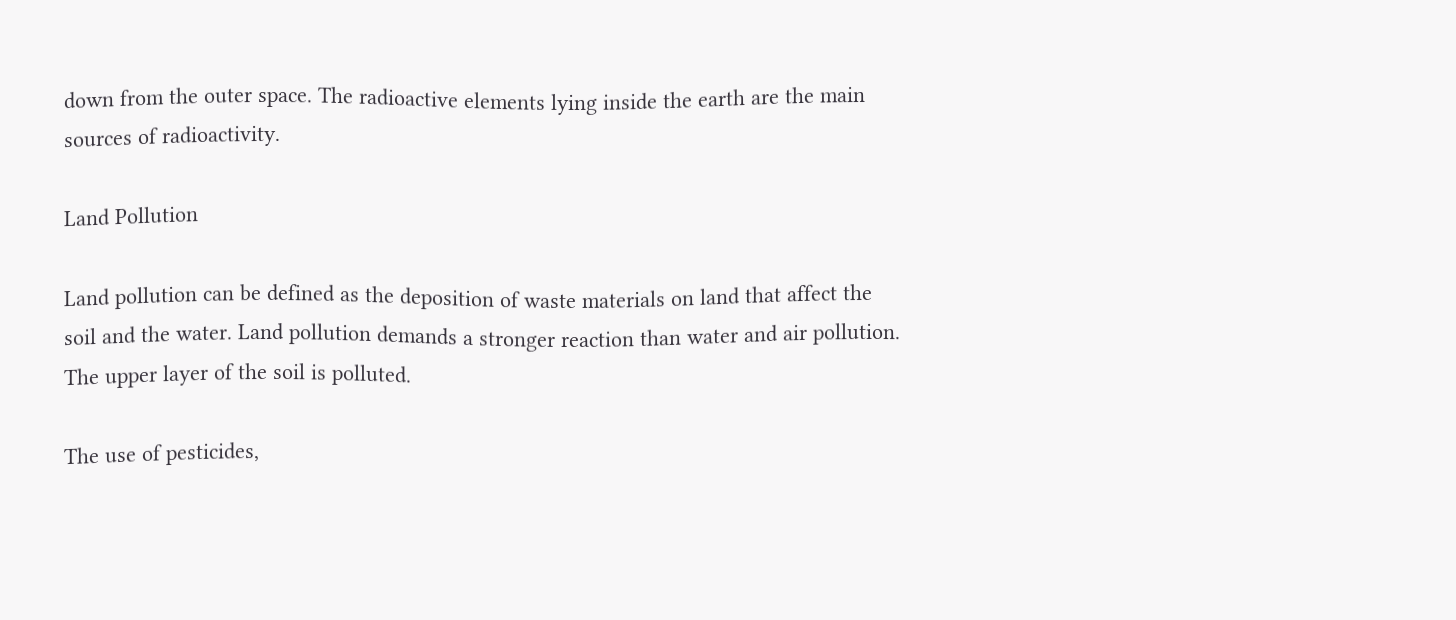down from the outer space. The radioactive elements lying inside the earth are the main sources of radioactivity.

Land Pollution

Land pollution can be defined as the deposition of waste materials on land that affect the soil and the water. Land pollution demands a stronger reaction than water and air pollution. The upper layer of the soil is polluted.

The use of pesticides,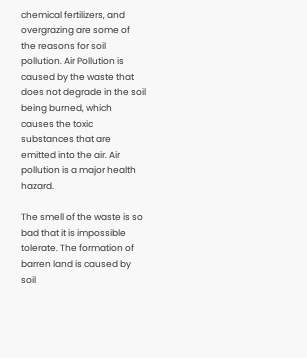chemical fertilizers, and overgrazing are some of the reasons for soil pollution. Air Pollution is caused by the waste that does not degrade in the soil being burned, which causes the toxic substances that are emitted into the air. Air pollution is a major health hazard.

The smell of the waste is so bad that it is impossible tolerate. The formation of barren land is caused by soil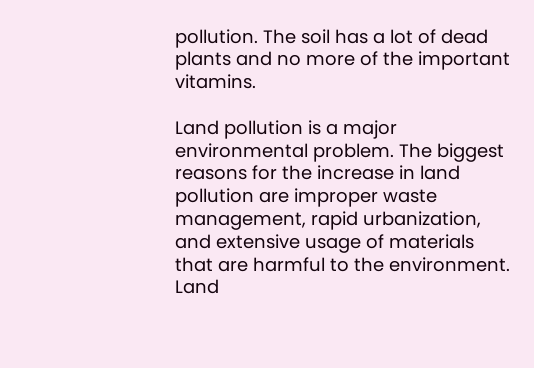pollution. The soil has a lot of dead plants and no more of the important vitamins.

Land pollution is a major environmental problem. The biggest reasons for the increase in land pollution are improper waste management, rapid urbanization, and extensive usage of materials that are harmful to the environment. Land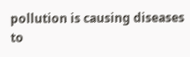pollution is causing diseases to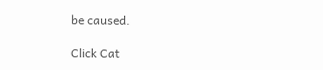be caused.

Click Cat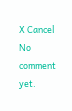X Cancel
No comment yet.